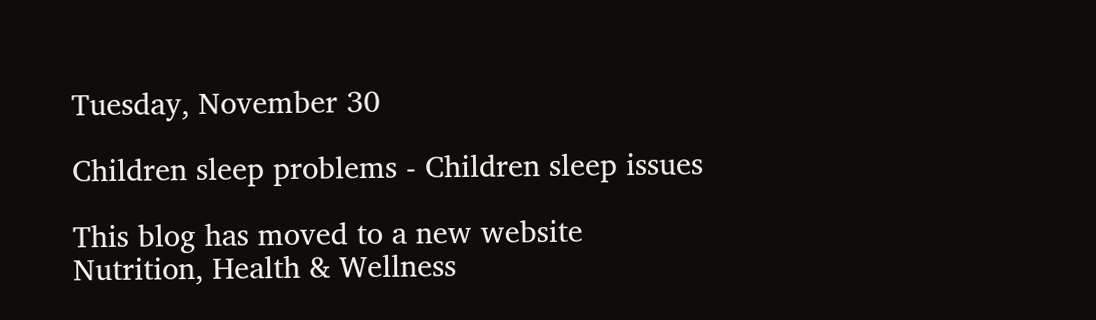Tuesday, November 30

Children sleep problems - Children sleep issues

This blog has moved to a new website
Nutrition, Health & Wellness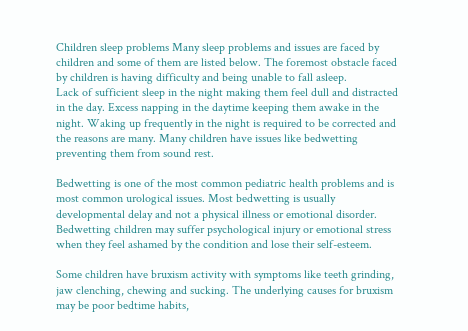Children sleep problems Many sleep problems and issues are faced by children and some of them are listed below. The foremost obstacle faced by children is having difficulty and being unable to fall asleep.
Lack of sufficient sleep in the night making them feel dull and distracted in the day. Excess napping in the daytime keeping them awake in the night. Waking up frequently in the night is required to be corrected and the reasons are many. Many children have issues like bedwetting preventing them from sound rest.

Bedwetting is one of the most common pediatric health problems and is most common urological issues. Most bedwetting is usually developmental delay and not a physical illness or emotional disorder. Bedwetting children may suffer psychological injury or emotional stress when they feel ashamed by the condition and lose their self-esteem.

Some children have bruxism activity with symptoms like teeth grinding, jaw clenching, chewing and sucking. The underlying causes for bruxism may be poor bedtime habits,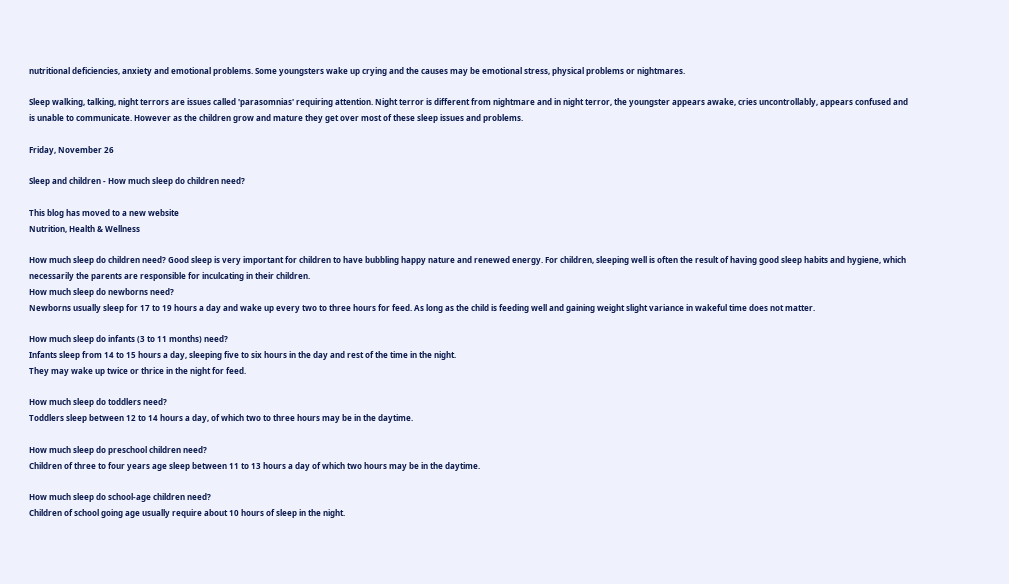nutritional deficiencies, anxiety and emotional problems. Some youngsters wake up crying and the causes may be emotional stress, physical problems or nightmares.

Sleep walking, talking, night terrors are issues called 'parasomnias' requiring attention. Night terror is different from nightmare and in night terror, the youngster appears awake, cries uncontrollably, appears confused and is unable to communicate. However as the children grow and mature they get over most of these sleep issues and problems.

Friday, November 26

Sleep and children - How much sleep do children need?

This blog has moved to a new website
Nutrition, Health & Wellness

How much sleep do children need? Good sleep is very important for children to have bubbling happy nature and renewed energy. For children, sleeping well is often the result of having good sleep habits and hygiene, which necessarily the parents are responsible for inculcating in their children.
How much sleep do newborns need?
Newborns usually sleep for 17 to 19 hours a day and wake up every two to three hours for feed. As long as the child is feeding well and gaining weight slight variance in wakeful time does not matter.

How much sleep do infants (3 to 11 months) need?
Infants sleep from 14 to 15 hours a day, sleeping five to six hours in the day and rest of the time in the night.
They may wake up twice or thrice in the night for feed.

How much sleep do toddlers need?
Toddlers sleep between 12 to 14 hours a day, of which two to three hours may be in the daytime.

How much sleep do preschool children need?
Children of three to four years age sleep between 11 to 13 hours a day of which two hours may be in the daytime.

How much sleep do school-age children need?
Children of school going age usually require about 10 hours of sleep in the night.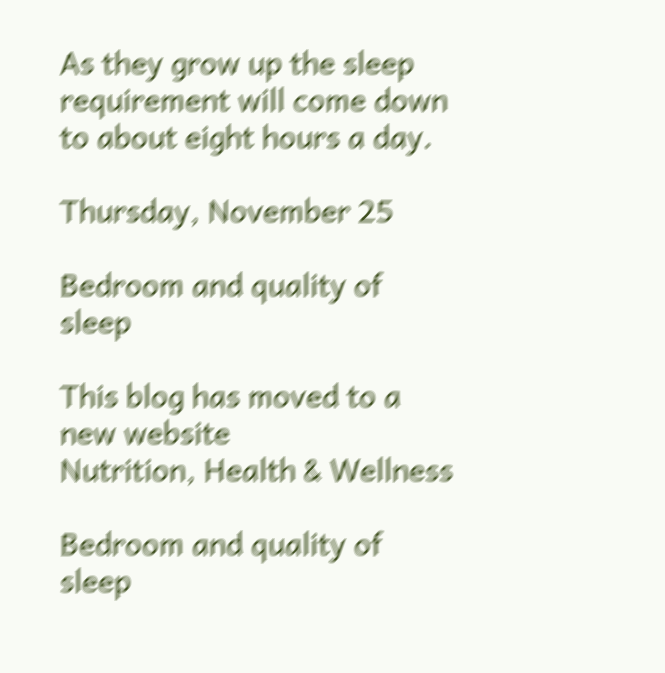As they grow up the sleep requirement will come down to about eight hours a day.

Thursday, November 25

Bedroom and quality of sleep

This blog has moved to a new website
Nutrition, Health & Wellness

Bedroom and quality of sleep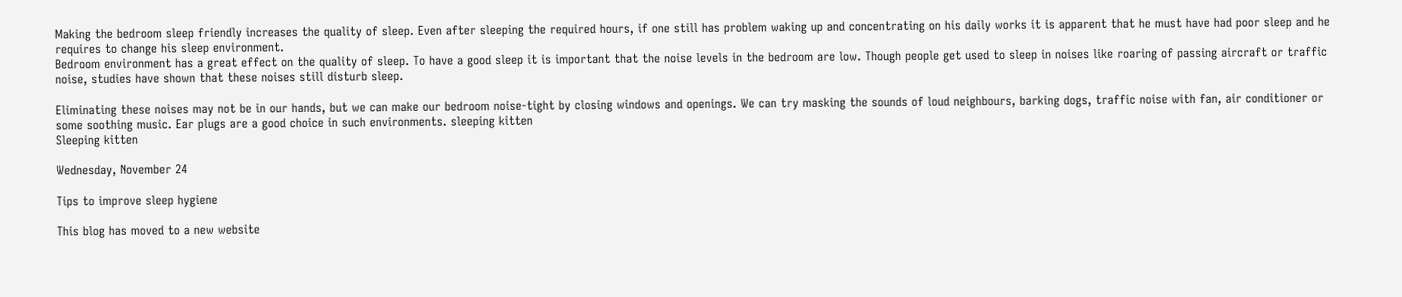Making the bedroom sleep friendly increases the quality of sleep. Even after sleeping the required hours, if one still has problem waking up and concentrating on his daily works it is apparent that he must have had poor sleep and he requires to change his sleep environment.
Bedroom environment has a great effect on the quality of sleep. To have a good sleep it is important that the noise levels in the bedroom are low. Though people get used to sleep in noises like roaring of passing aircraft or traffic noise, studies have shown that these noises still disturb sleep.

Eliminating these noises may not be in our hands, but we can make our bedroom noise-tight by closing windows and openings. We can try masking the sounds of loud neighbours, barking dogs, traffic noise with fan, air conditioner or some soothing music. Ear plugs are a good choice in such environments. sleeping kitten
Sleeping kitten

Wednesday, November 24

Tips to improve sleep hygiene

This blog has moved to a new website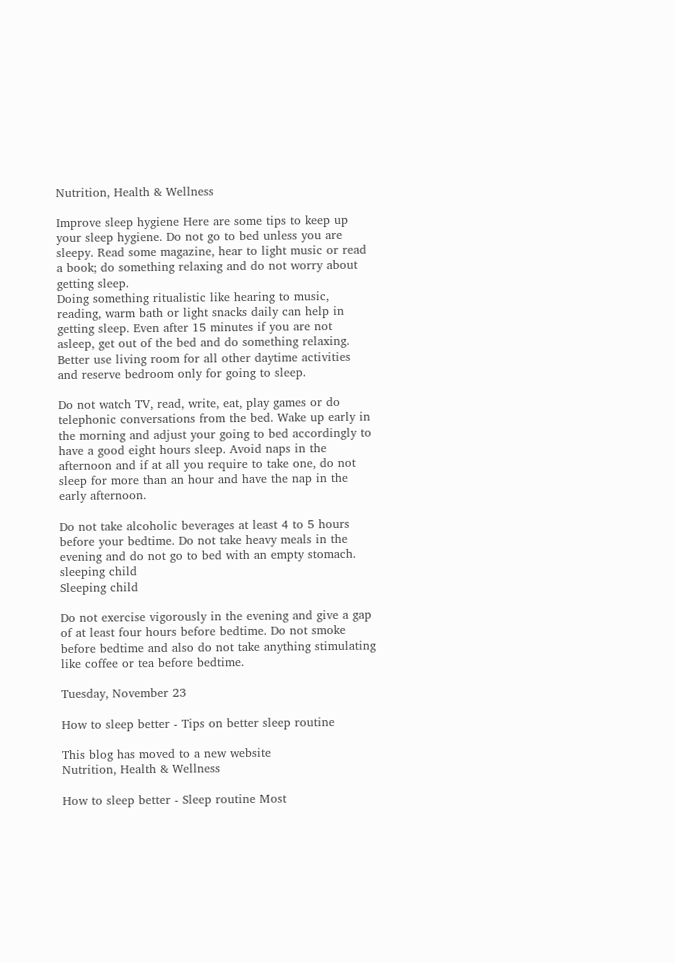Nutrition, Health & Wellness

Improve sleep hygiene Here are some tips to keep up your sleep hygiene. Do not go to bed unless you are sleepy. Read some magazine, hear to light music or read a book; do something relaxing and do not worry about getting sleep.
Doing something ritualistic like hearing to music, reading, warm bath or light snacks daily can help in getting sleep. Even after 15 minutes if you are not asleep, get out of the bed and do something relaxing. Better use living room for all other daytime activities and reserve bedroom only for going to sleep.

Do not watch TV, read, write, eat, play games or do telephonic conversations from the bed. Wake up early in the morning and adjust your going to bed accordingly to have a good eight hours sleep. Avoid naps in the afternoon and if at all you require to take one, do not sleep for more than an hour and have the nap in the early afternoon.

Do not take alcoholic beverages at least 4 to 5 hours before your bedtime. Do not take heavy meals in the evening and do not go to bed with an empty stomach.
sleeping child
Sleeping child

Do not exercise vigorously in the evening and give a gap of at least four hours before bedtime. Do not smoke before bedtime and also do not take anything stimulating like coffee or tea before bedtime.

Tuesday, November 23

How to sleep better - Tips on better sleep routine

This blog has moved to a new website
Nutrition, Health & Wellness

How to sleep better - Sleep routine Most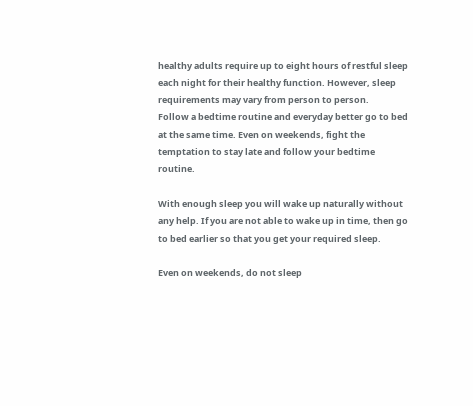healthy adults require up to eight hours of restful sleep each night for their healthy function. However, sleep requirements may vary from person to person.
Follow a bedtime routine and everyday better go to bed at the same time. Even on weekends, fight the temptation to stay late and follow your bedtime routine.

With enough sleep you will wake up naturally without any help. If you are not able to wake up in time, then go to bed earlier so that you get your required sleep.

Even on weekends, do not sleep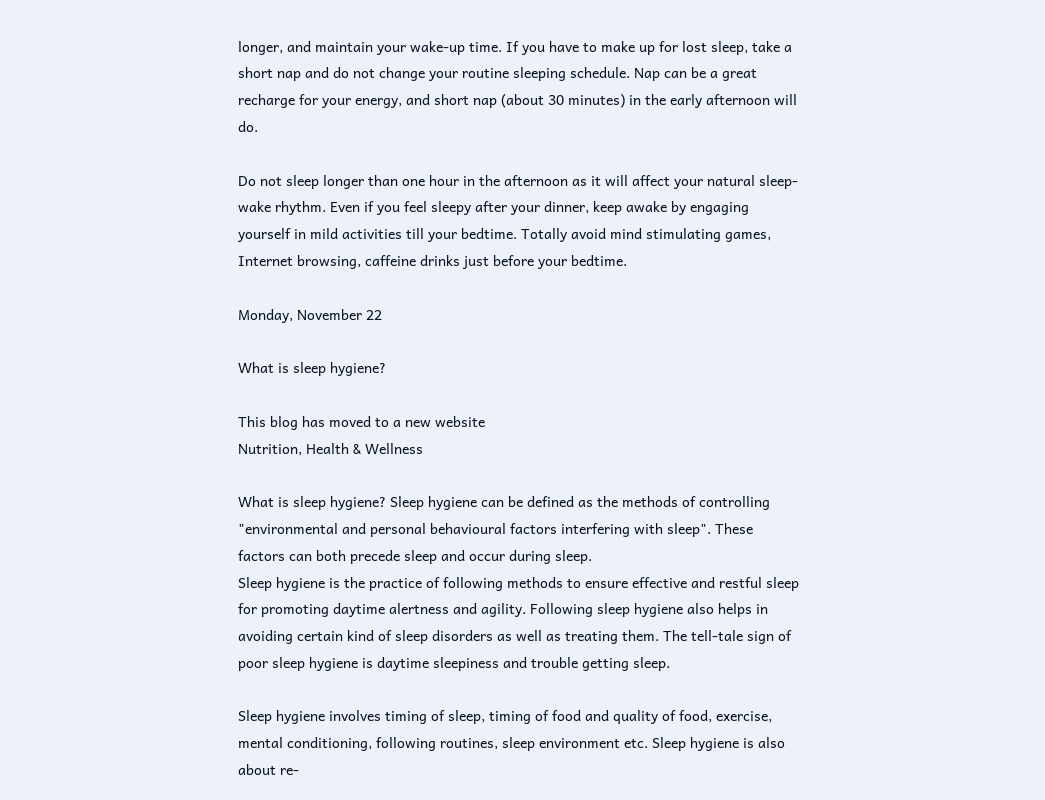longer, and maintain your wake-up time. If you have to make up for lost sleep, take a short nap and do not change your routine sleeping schedule. Nap can be a great recharge for your energy, and short nap (about 30 minutes) in the early afternoon will do.

Do not sleep longer than one hour in the afternoon as it will affect your natural sleep-wake rhythm. Even if you feel sleepy after your dinner, keep awake by engaging yourself in mild activities till your bedtime. Totally avoid mind stimulating games, Internet browsing, caffeine drinks just before your bedtime.

Monday, November 22

What is sleep hygiene?

This blog has moved to a new website
Nutrition, Health & Wellness

What is sleep hygiene? Sleep hygiene can be defined as the methods of controlling "environmental and personal behavioural factors interfering with sleep". These factors can both precede sleep and occur during sleep.
Sleep hygiene is the practice of following methods to ensure effective and restful sleep for promoting daytime alertness and agility. Following sleep hygiene also helps in avoiding certain kind of sleep disorders as well as treating them. The tell-tale sign of poor sleep hygiene is daytime sleepiness and trouble getting sleep.

Sleep hygiene involves timing of sleep, timing of food and quality of food, exercise, mental conditioning, following routines, sleep environment etc. Sleep hygiene is also about re-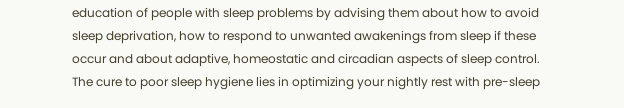education of people with sleep problems by advising them about how to avoid sleep deprivation, how to respond to unwanted awakenings from sleep if these occur and about adaptive, homeostatic and circadian aspects of sleep control. The cure to poor sleep hygiene lies in optimizing your nightly rest with pre-sleep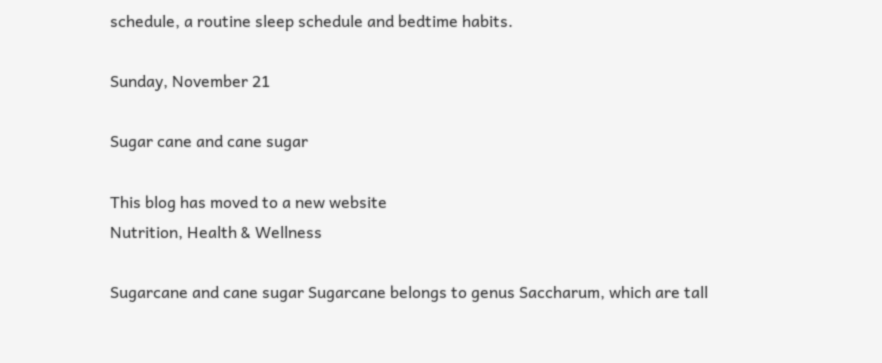schedule, a routine sleep schedule and bedtime habits.

Sunday, November 21

Sugar cane and cane sugar

This blog has moved to a new website
Nutrition, Health & Wellness

Sugarcane and cane sugar Sugarcane belongs to genus Saccharum, which are tall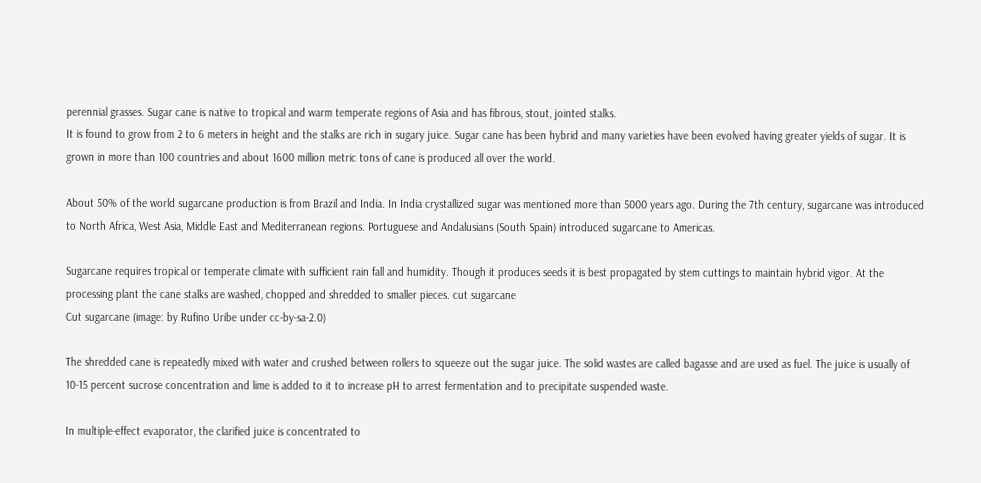perennial grasses. Sugar cane is native to tropical and warm temperate regions of Asia and has fibrous, stout, jointed stalks.
It is found to grow from 2 to 6 meters in height and the stalks are rich in sugary juice. Sugar cane has been hybrid and many varieties have been evolved having greater yields of sugar. It is grown in more than 100 countries and about 1600 million metric tons of cane is produced all over the world.

About 50% of the world sugarcane production is from Brazil and India. In India crystallized sugar was mentioned more than 5000 years ago. During the 7th century, sugarcane was introduced to North Africa, West Asia, Middle East and Mediterranean regions. Portuguese and Andalusians (South Spain) introduced sugarcane to Americas.

Sugarcane requires tropical or temperate climate with sufficient rain fall and humidity. Though it produces seeds it is best propagated by stem cuttings to maintain hybrid vigor. At the processing plant the cane stalks are washed, chopped and shredded to smaller pieces. cut sugarcane
Cut sugarcane (image: by Rufino Uribe under cc-by-sa-2.0)

The shredded cane is repeatedly mixed with water and crushed between rollers to squeeze out the sugar juice. The solid wastes are called bagasse and are used as fuel. The juice is usually of 10-15 percent sucrose concentration and lime is added to it to increase pH to arrest fermentation and to precipitate suspended waste.

In multiple-effect evaporator, the clarified juice is concentrated to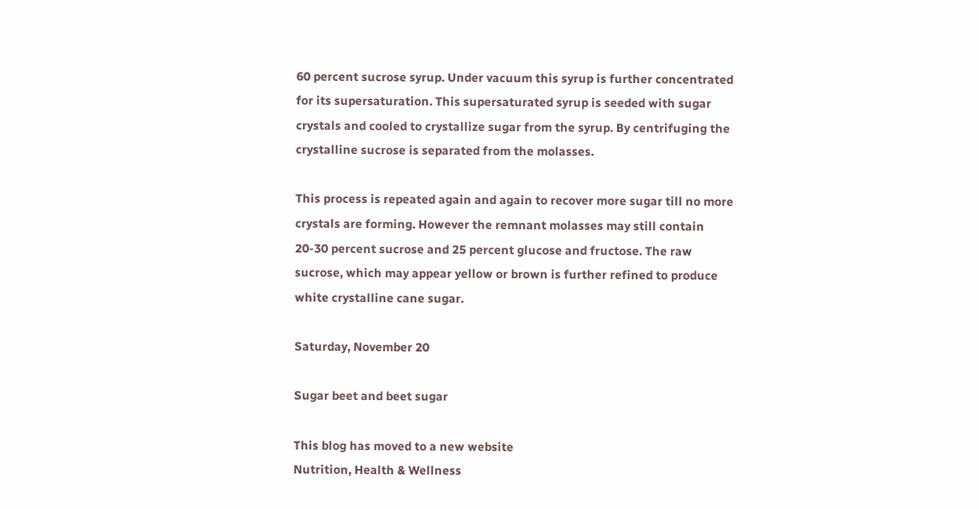60 percent sucrose syrup. Under vacuum this syrup is further concentrated for its supersaturation. This supersaturated syrup is seeded with sugar crystals and cooled to crystallize sugar from the syrup. By centrifuging the crystalline sucrose is separated from the molasses.

This process is repeated again and again to recover more sugar till no more crystals are forming. However the remnant molasses may still contain 20-30 percent sucrose and 25 percent glucose and fructose. The raw sucrose, which may appear yellow or brown is further refined to produce white crystalline cane sugar.

Saturday, November 20

Sugar beet and beet sugar

This blog has moved to a new website
Nutrition, Health & Wellness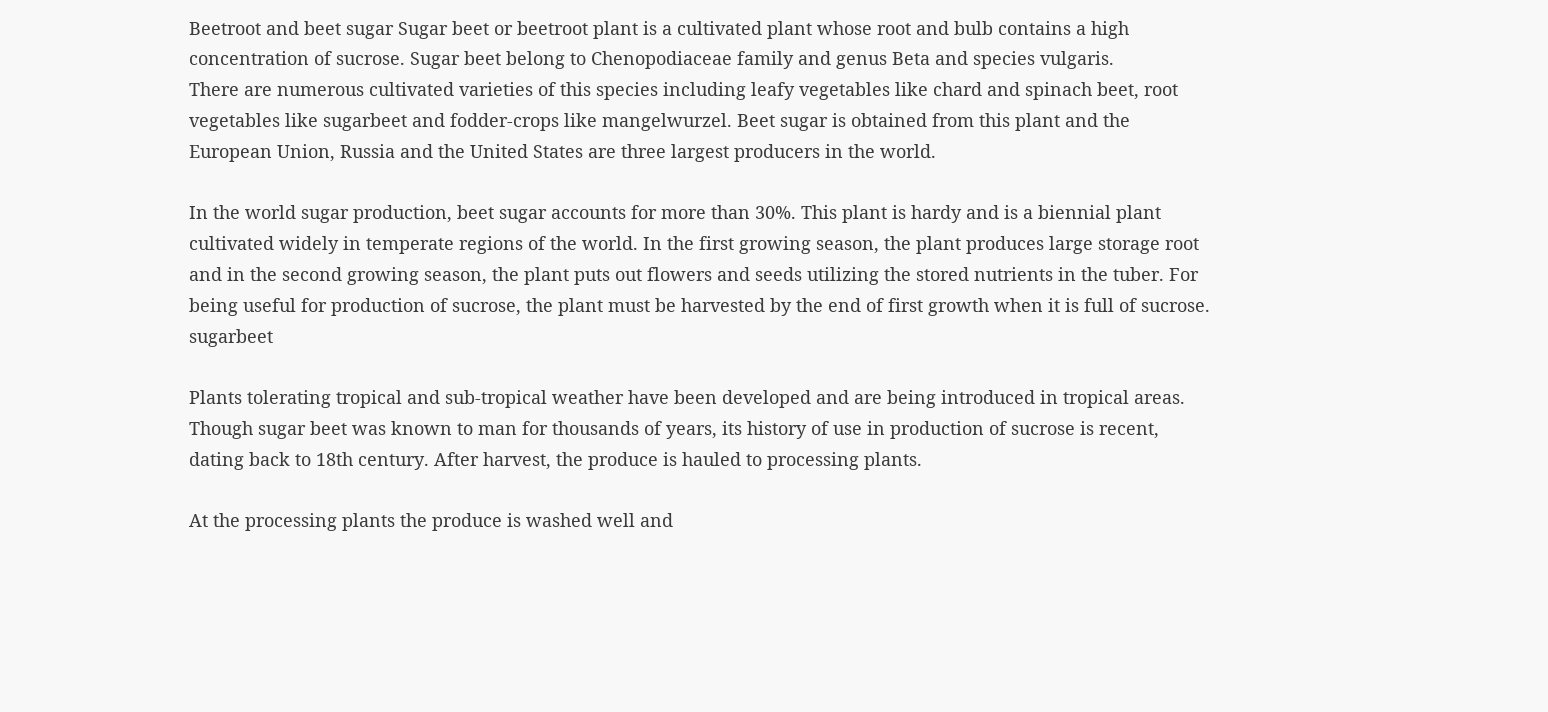Beetroot and beet sugar Sugar beet or beetroot plant is a cultivated plant whose root and bulb contains a high concentration of sucrose. Sugar beet belong to Chenopodiaceae family and genus Beta and species vulgaris.
There are numerous cultivated varieties of this species including leafy vegetables like chard and spinach beet, root vegetables like sugarbeet and fodder-crops like mangelwurzel. Beet sugar is obtained from this plant and the European Union, Russia and the United States are three largest producers in the world.

In the world sugar production, beet sugar accounts for more than 30%. This plant is hardy and is a biennial plant cultivated widely in temperate regions of the world. In the first growing season, the plant produces large storage root and in the second growing season, the plant puts out flowers and seeds utilizing the stored nutrients in the tuber. For being useful for production of sucrose, the plant must be harvested by the end of first growth when it is full of sucrose. sugarbeet

Plants tolerating tropical and sub-tropical weather have been developed and are being introduced in tropical areas. Though sugar beet was known to man for thousands of years, its history of use in production of sucrose is recent, dating back to 18th century. After harvest, the produce is hauled to processing plants.

At the processing plants the produce is washed well and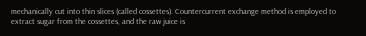mechanically cut into thin slices (called cossettes). Countercurrent exchange method is employed to extract sugar from the cossettes, and the raw juice is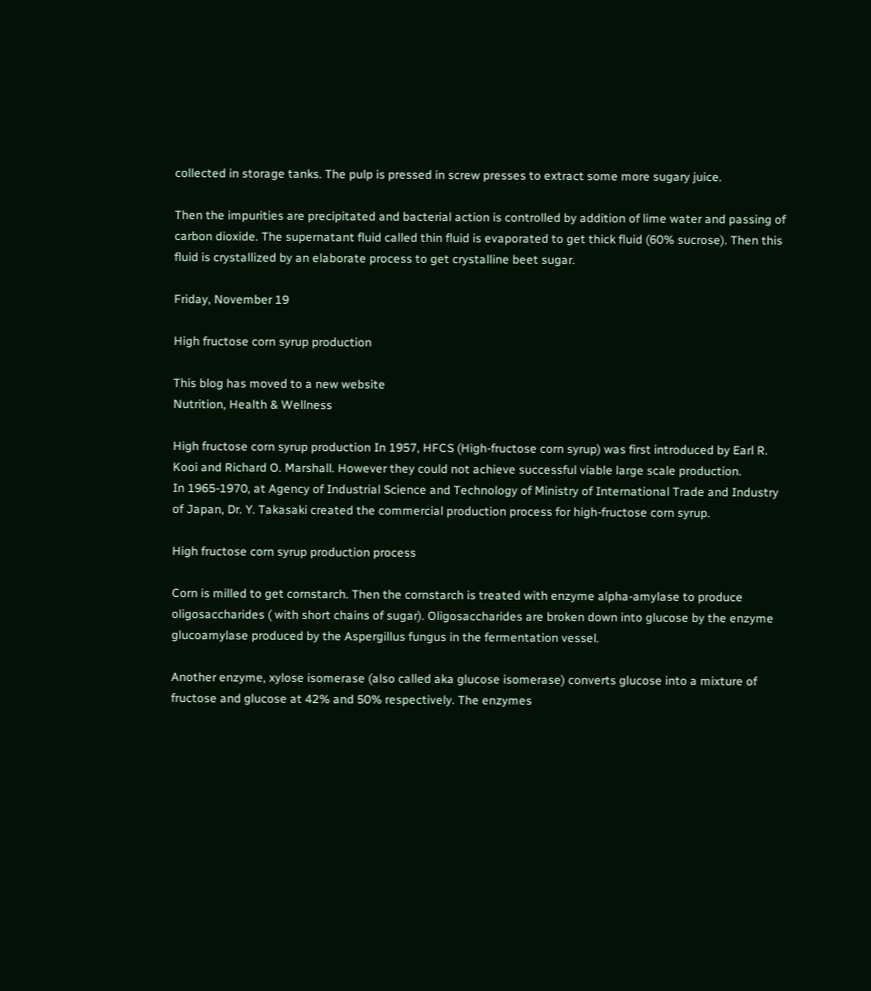collected in storage tanks. The pulp is pressed in screw presses to extract some more sugary juice.

Then the impurities are precipitated and bacterial action is controlled by addition of lime water and passing of carbon dioxide. The supernatant fluid called thin fluid is evaporated to get thick fluid (60% sucrose). Then this fluid is crystallized by an elaborate process to get crystalline beet sugar.

Friday, November 19

High fructose corn syrup production

This blog has moved to a new website
Nutrition, Health & Wellness

High fructose corn syrup production In 1957, HFCS (High-fructose corn syrup) was first introduced by Earl R. Kooi and Richard O. Marshall. However they could not achieve successful viable large scale production.
In 1965-1970, at Agency of Industrial Science and Technology of Ministry of International Trade and Industry of Japan, Dr. Y. Takasaki created the commercial production process for high-fructose corn syrup.

High fructose corn syrup production process

Corn is milled to get cornstarch. Then the cornstarch is treated with enzyme alpha-amylase to produce oligosaccharides ( with short chains of sugar). Oligosaccharides are broken down into glucose by the enzyme glucoamylase produced by the Aspergillus fungus in the fermentation vessel.

Another enzyme, xylose isomerase (also called aka glucose isomerase) converts glucose into a mixture of fructose and glucose at 42% and 50% respectively. The enzymes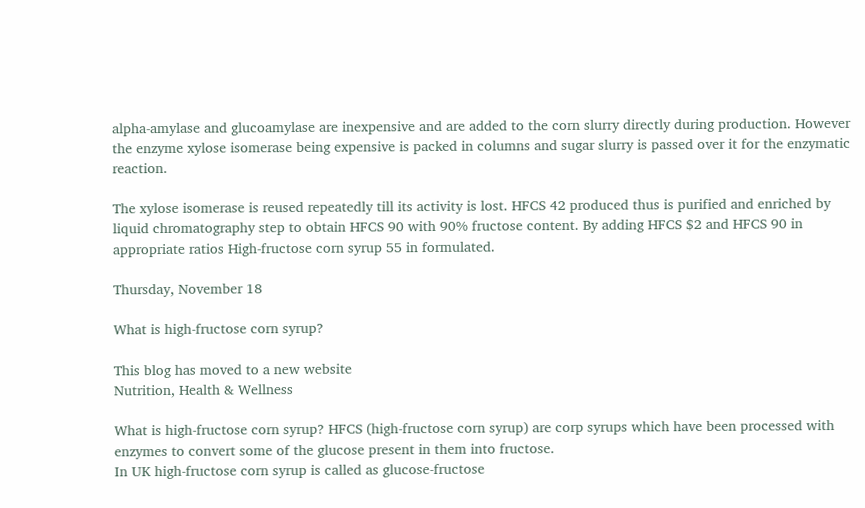alpha-amylase and glucoamylase are inexpensive and are added to the corn slurry directly during production. However the enzyme xylose isomerase being expensive is packed in columns and sugar slurry is passed over it for the enzymatic reaction.

The xylose isomerase is reused repeatedly till its activity is lost. HFCS 42 produced thus is purified and enriched by liquid chromatography step to obtain HFCS 90 with 90% fructose content. By adding HFCS $2 and HFCS 90 in appropriate ratios High-fructose corn syrup 55 in formulated.

Thursday, November 18

What is high-fructose corn syrup?

This blog has moved to a new website
Nutrition, Health & Wellness

What is high-fructose corn syrup? HFCS (high-fructose corn syrup) are corp syrups which have been processed with enzymes to convert some of the glucose present in them into fructose.
In UK high-fructose corn syrup is called as glucose-fructose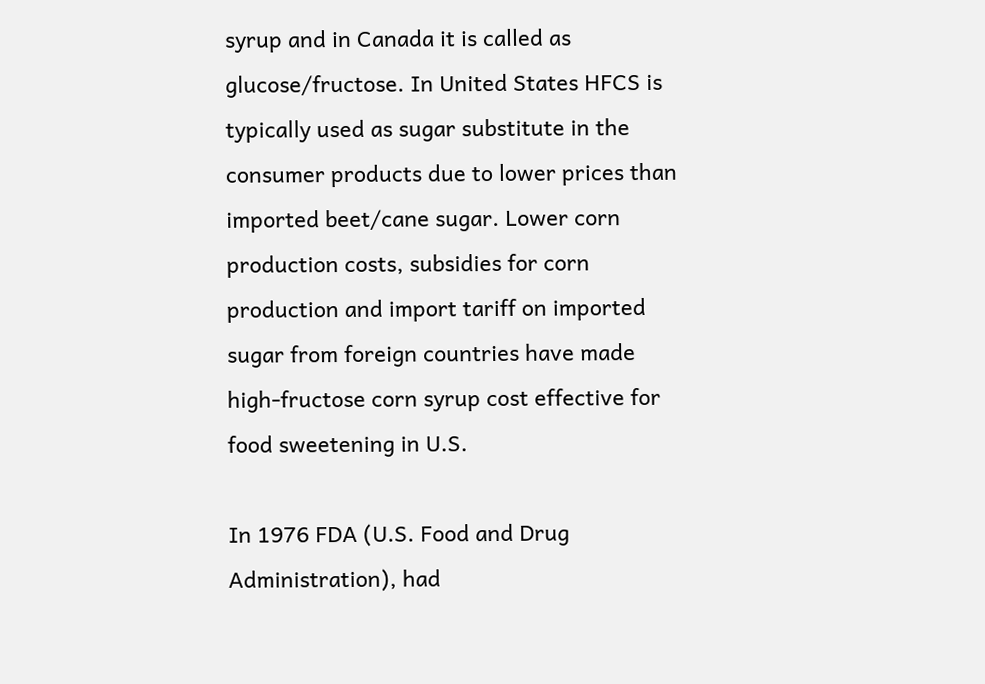syrup and in Canada it is called as glucose/fructose. In United States HFCS is typically used as sugar substitute in the consumer products due to lower prices than imported beet/cane sugar. Lower corn production costs, subsidies for corn production and import tariff on imported sugar from foreign countries have made high-fructose corn syrup cost effective for food sweetening in U.S.

In 1976 FDA (U.S. Food and Drug Administration), had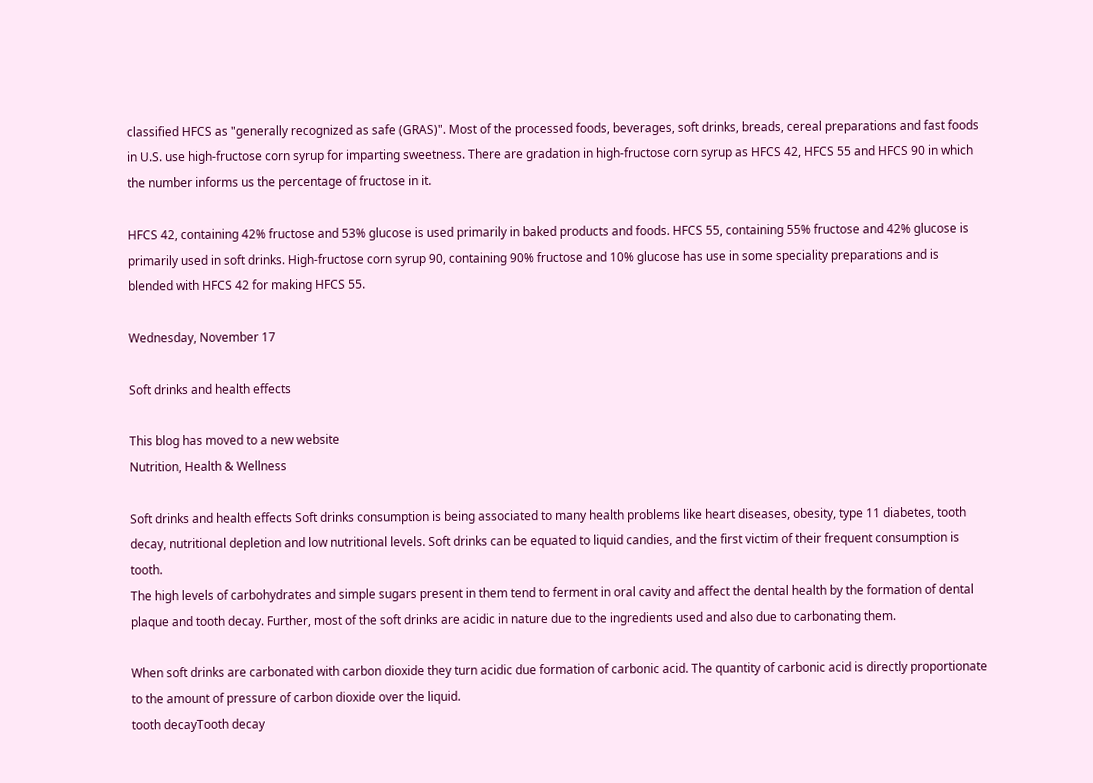classified HFCS as "generally recognized as safe (GRAS)". Most of the processed foods, beverages, soft drinks, breads, cereal preparations and fast foods in U.S. use high-fructose corn syrup for imparting sweetness. There are gradation in high-fructose corn syrup as HFCS 42, HFCS 55 and HFCS 90 in which the number informs us the percentage of fructose in it.

HFCS 42, containing 42% fructose and 53% glucose is used primarily in baked products and foods. HFCS 55, containing 55% fructose and 42% glucose is primarily used in soft drinks. High-fructose corn syrup 90, containing 90% fructose and 10% glucose has use in some speciality preparations and is blended with HFCS 42 for making HFCS 55.

Wednesday, November 17

Soft drinks and health effects

This blog has moved to a new website
Nutrition, Health & Wellness

Soft drinks and health effects Soft drinks consumption is being associated to many health problems like heart diseases, obesity, type 11 diabetes, tooth decay, nutritional depletion and low nutritional levels. Soft drinks can be equated to liquid candies, and the first victim of their frequent consumption is tooth.
The high levels of carbohydrates and simple sugars present in them tend to ferment in oral cavity and affect the dental health by the formation of dental plaque and tooth decay. Further, most of the soft drinks are acidic in nature due to the ingredients used and also due to carbonating them.

When soft drinks are carbonated with carbon dioxide they turn acidic due formation of carbonic acid. The quantity of carbonic acid is directly proportionate to the amount of pressure of carbon dioxide over the liquid.
tooth decayTooth decay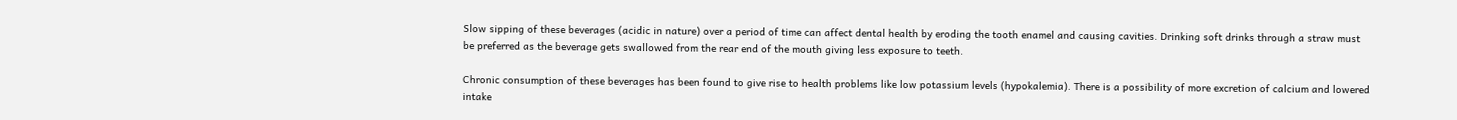Slow sipping of these beverages (acidic in nature) over a period of time can affect dental health by eroding the tooth enamel and causing cavities. Drinking soft drinks through a straw must be preferred as the beverage gets swallowed from the rear end of the mouth giving less exposure to teeth.

Chronic consumption of these beverages has been found to give rise to health problems like low potassium levels (hypokalemia). There is a possibility of more excretion of calcium and lowered intake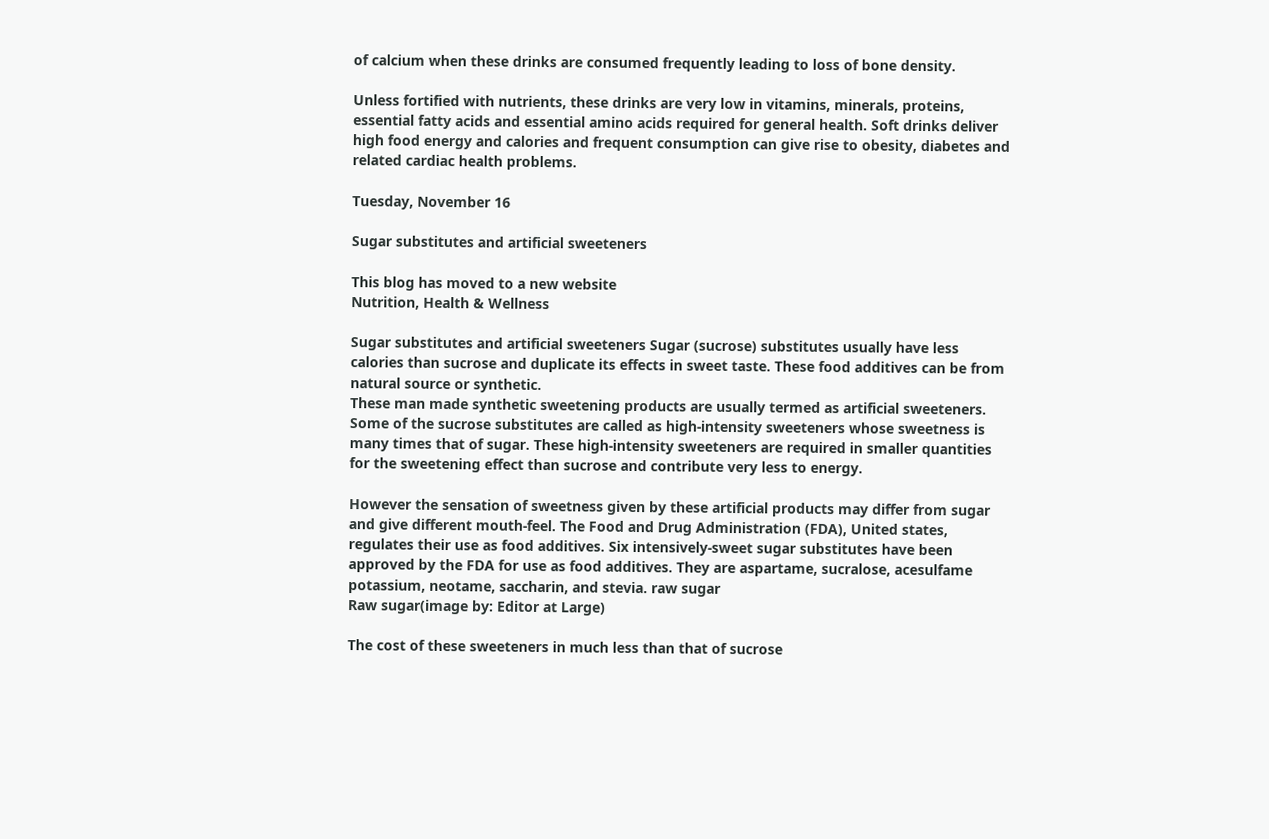of calcium when these drinks are consumed frequently leading to loss of bone density.

Unless fortified with nutrients, these drinks are very low in vitamins, minerals, proteins, essential fatty acids and essential amino acids required for general health. Soft drinks deliver high food energy and calories and frequent consumption can give rise to obesity, diabetes and related cardiac health problems.

Tuesday, November 16

Sugar substitutes and artificial sweeteners

This blog has moved to a new website
Nutrition, Health & Wellness

Sugar substitutes and artificial sweeteners Sugar (sucrose) substitutes usually have less calories than sucrose and duplicate its effects in sweet taste. These food additives can be from natural source or synthetic.
These man made synthetic sweetening products are usually termed as artificial sweeteners. Some of the sucrose substitutes are called as high-intensity sweeteners whose sweetness is many times that of sugar. These high-intensity sweeteners are required in smaller quantities for the sweetening effect than sucrose and contribute very less to energy.

However the sensation of sweetness given by these artificial products may differ from sugar and give different mouth-feel. The Food and Drug Administration (FDA), United states, regulates their use as food additives. Six intensively-sweet sugar substitutes have been approved by the FDA for use as food additives. They are aspartame, sucralose, acesulfame potassium, neotame, saccharin, and stevia. raw sugar
Raw sugar(image by: Editor at Large)

The cost of these sweeteners in much less than that of sucrose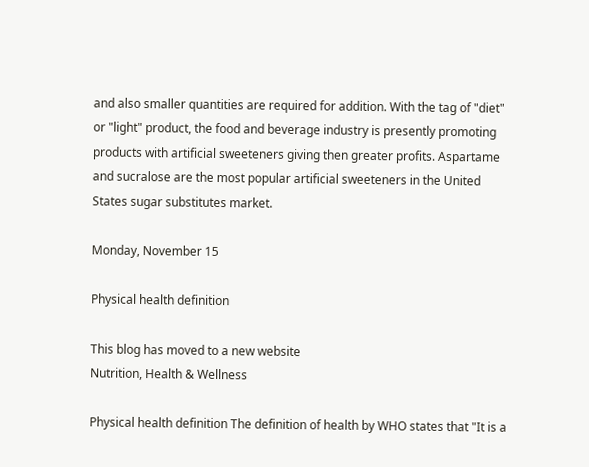and also smaller quantities are required for addition. With the tag of "diet" or "light" product, the food and beverage industry is presently promoting products with artificial sweeteners giving then greater profits. Aspartame and sucralose are the most popular artificial sweeteners in the United States sugar substitutes market.

Monday, November 15

Physical health definition

This blog has moved to a new website
Nutrition, Health & Wellness

Physical health definition The definition of health by WHO states that "It is a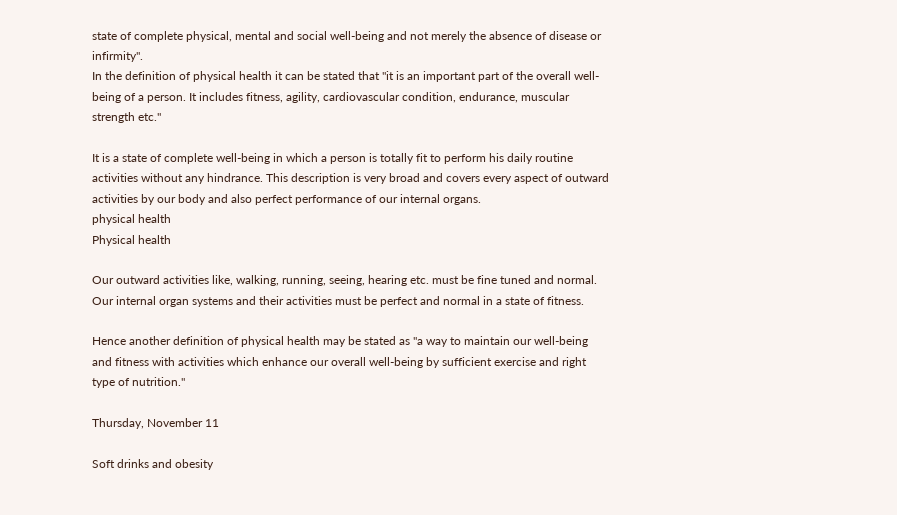state of complete physical, mental and social well-being and not merely the absence of disease or infirmity".
In the definition of physical health it can be stated that "it is an important part of the overall well-being of a person. It includes fitness, agility, cardiovascular condition, endurance, muscular strength etc."

It is a state of complete well-being in which a person is totally fit to perform his daily routine activities without any hindrance. This description is very broad and covers every aspect of outward activities by our body and also perfect performance of our internal organs.
physical health
Physical health

Our outward activities like, walking, running, seeing, hearing etc. must be fine tuned and normal. Our internal organ systems and their activities must be perfect and normal in a state of fitness.

Hence another definition of physical health may be stated as "a way to maintain our well-being and fitness with activities which enhance our overall well-being by sufficient exercise and right type of nutrition."

Thursday, November 11

Soft drinks and obesity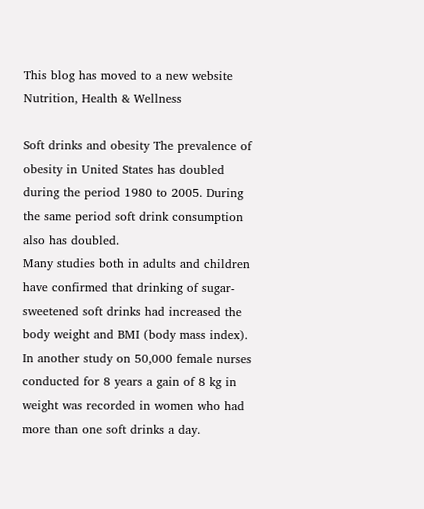This blog has moved to a new website
Nutrition, Health & Wellness

Soft drinks and obesity The prevalence of obesity in United States has doubled during the period 1980 to 2005. During the same period soft drink consumption also has doubled.
Many studies both in adults and children have confirmed that drinking of sugar-sweetened soft drinks had increased the body weight and BMI (body mass index). In another study on 50,000 female nurses conducted for 8 years a gain of 8 kg in weight was recorded in women who had more than one soft drinks a day.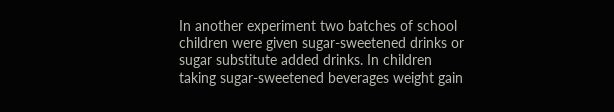In another experiment two batches of school children were given sugar-sweetened drinks or sugar substitute added drinks. In children taking sugar-sweetened beverages weight gain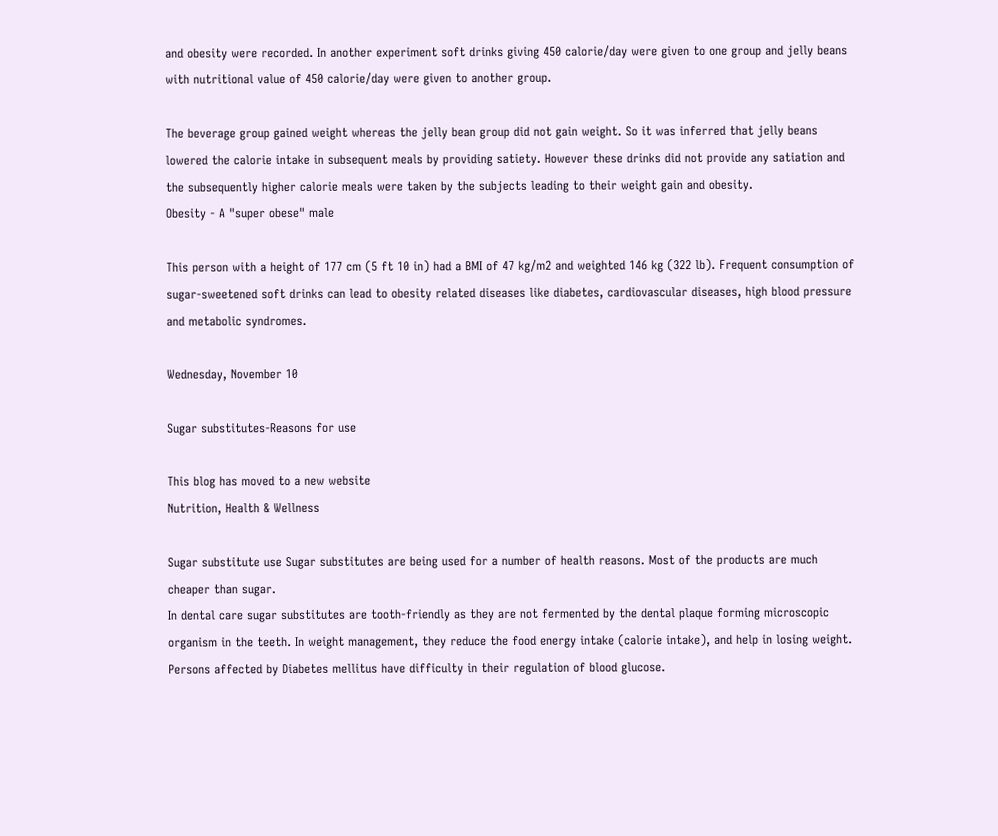and obesity were recorded. In another experiment soft drinks giving 450 calorie/day were given to one group and jelly beans with nutritional value of 450 calorie/day were given to another group.

The beverage group gained weight whereas the jelly bean group did not gain weight. So it was inferred that jelly beans lowered the calorie intake in subsequent meals by providing satiety. However these drinks did not provide any satiation and the subsequently higher calorie meals were taken by the subjects leading to their weight gain and obesity.
Obesity - A "super obese" male

This person with a height of 177 cm (5 ft 10 in) had a BMI of 47 kg/m2 and weighted 146 kg (322 lb). Frequent consumption of sugar-sweetened soft drinks can lead to obesity related diseases like diabetes, cardiovascular diseases, high blood pressure and metabolic syndromes.

Wednesday, November 10

Sugar substitutes-Reasons for use

This blog has moved to a new website
Nutrition, Health & Wellness

Sugar substitute use Sugar substitutes are being used for a number of health reasons. Most of the products are much cheaper than sugar.
In dental care sugar substitutes are tooth-friendly as they are not fermented by the dental plaque forming microscopic organism in the teeth. In weight management, they reduce the food energy intake (calorie intake), and help in losing weight. Persons affected by Diabetes mellitus have difficulty in their regulation of blood glucose.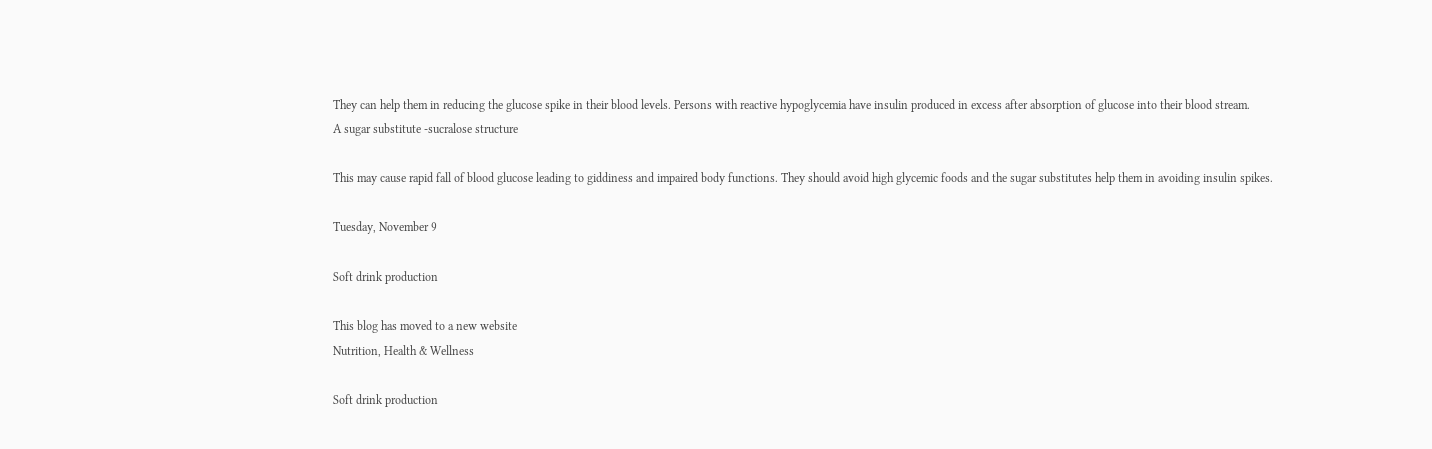They can help them in reducing the glucose spike in their blood levels. Persons with reactive hypoglycemia have insulin produced in excess after absorption of glucose into their blood stream.
A sugar substitute -sucralose structure

This may cause rapid fall of blood glucose leading to giddiness and impaired body functions. They should avoid high glycemic foods and the sugar substitutes help them in avoiding insulin spikes.

Tuesday, November 9

Soft drink production

This blog has moved to a new website
Nutrition, Health & Wellness

Soft drink production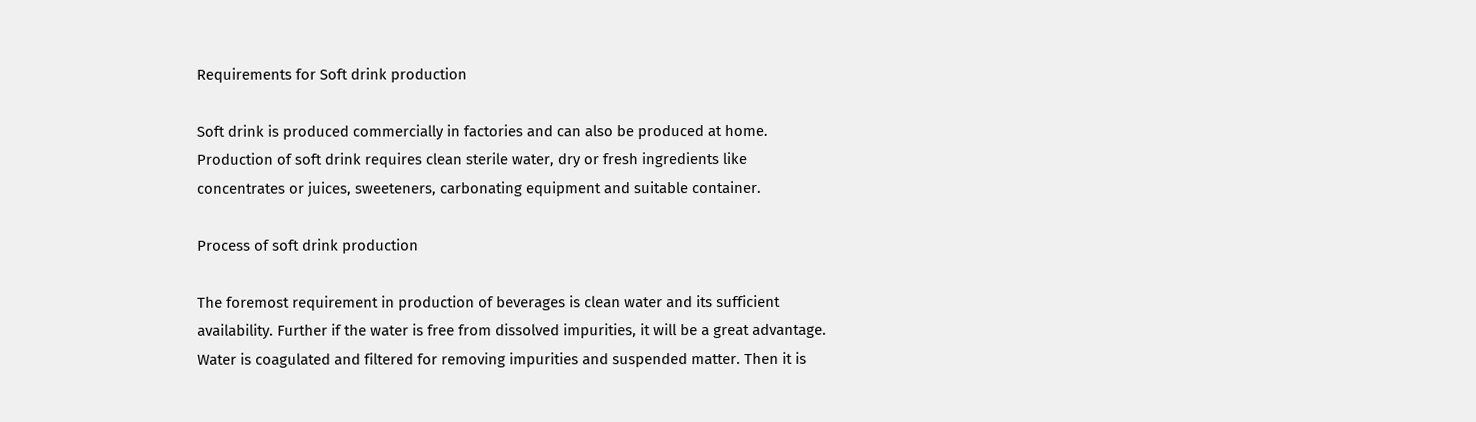Requirements for Soft drink production

Soft drink is produced commercially in factories and can also be produced at home.
Production of soft drink requires clean sterile water, dry or fresh ingredients like concentrates or juices, sweeteners, carbonating equipment and suitable container.

Process of soft drink production

The foremost requirement in production of beverages is clean water and its sufficient availability. Further if the water is free from dissolved impurities, it will be a great advantage. Water is coagulated and filtered for removing impurities and suspended matter. Then it is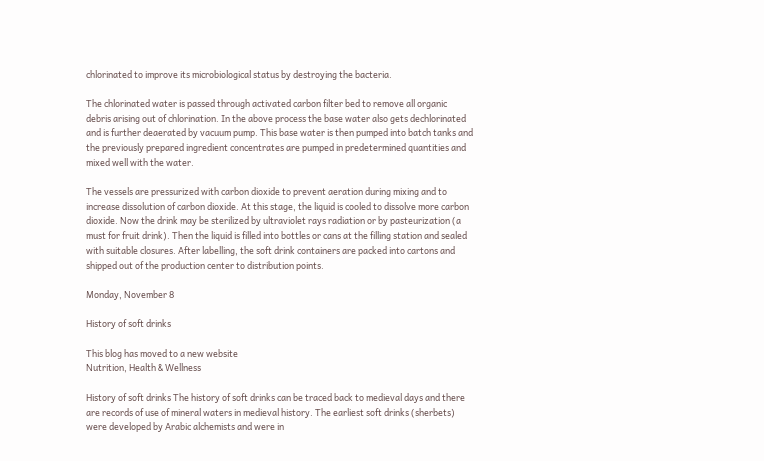chlorinated to improve its microbiological status by destroying the bacteria.

The chlorinated water is passed through activated carbon filter bed to remove all organic debris arising out of chlorination. In the above process the base water also gets dechlorinated and is further deaerated by vacuum pump. This base water is then pumped into batch tanks and the previously prepared ingredient concentrates are pumped in predetermined quantities and mixed well with the water.

The vessels are pressurized with carbon dioxide to prevent aeration during mixing and to increase dissolution of carbon dioxide. At this stage, the liquid is cooled to dissolve more carbon dioxide. Now the drink may be sterilized by ultraviolet rays radiation or by pasteurization (a must for fruit drink). Then the liquid is filled into bottles or cans at the filling station and sealed with suitable closures. After labelling, the soft drink containers are packed into cartons and shipped out of the production center to distribution points.

Monday, November 8

History of soft drinks

This blog has moved to a new website
Nutrition, Health & Wellness

History of soft drinks The history of soft drinks can be traced back to medieval days and there are records of use of mineral waters in medieval history. The earliest soft drinks (sherbets) were developed by Arabic alchemists and were in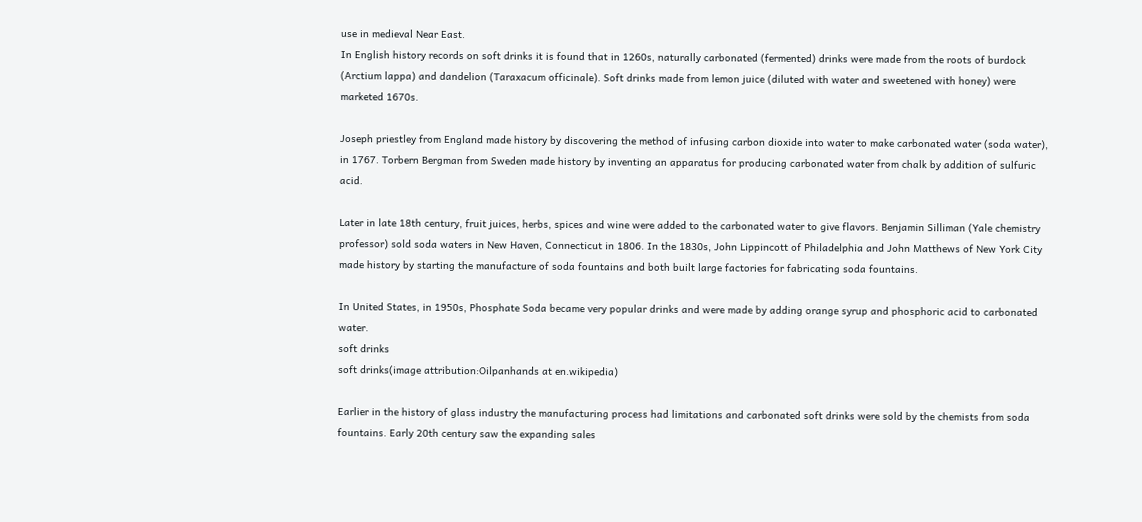use in medieval Near East.
In English history records on soft drinks it is found that in 1260s, naturally carbonated (fermented) drinks were made from the roots of burdock (Arctium lappa) and dandelion (Taraxacum officinale). Soft drinks made from lemon juice (diluted with water and sweetened with honey) were marketed 1670s.

Joseph priestley from England made history by discovering the method of infusing carbon dioxide into water to make carbonated water (soda water), in 1767. Torbern Bergman from Sweden made history by inventing an apparatus for producing carbonated water from chalk by addition of sulfuric acid.

Later in late 18th century, fruit juices, herbs, spices and wine were added to the carbonated water to give flavors. Benjamin Silliman (Yale chemistry professor) sold soda waters in New Haven, Connecticut in 1806. In the 1830s, John Lippincott of Philadelphia and John Matthews of New York City made history by starting the manufacture of soda fountains and both built large factories for fabricating soda fountains.

In United States, in 1950s, Phosphate Soda became very popular drinks and were made by adding orange syrup and phosphoric acid to carbonated water.
soft drinks
soft drinks(image attribution:Oilpanhands at en.wikipedia)

Earlier in the history of glass industry the manufacturing process had limitations and carbonated soft drinks were sold by the chemists from soda fountains. Early 20th century saw the expanding sales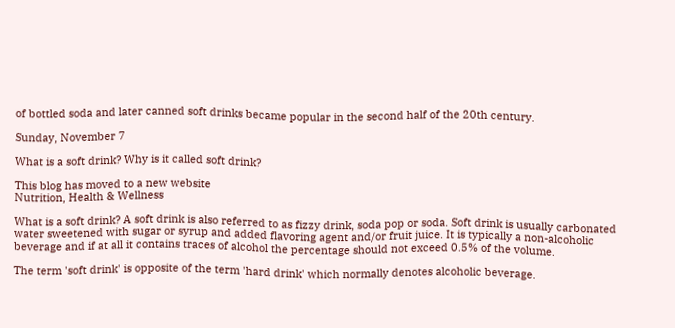of bottled soda and later canned soft drinks became popular in the second half of the 20th century.

Sunday, November 7

What is a soft drink? Why is it called soft drink?

This blog has moved to a new website
Nutrition, Health & Wellness

What is a soft drink? A soft drink is also referred to as fizzy drink, soda pop or soda. Soft drink is usually carbonated water sweetened with sugar or syrup and added flavoring agent and/or fruit juice. It is typically a non-alcoholic beverage and if at all it contains traces of alcohol the percentage should not exceed 0.5% of the volume.

The term 'soft drink' is opposite of the term 'hard drink' which normally denotes alcoholic beverage.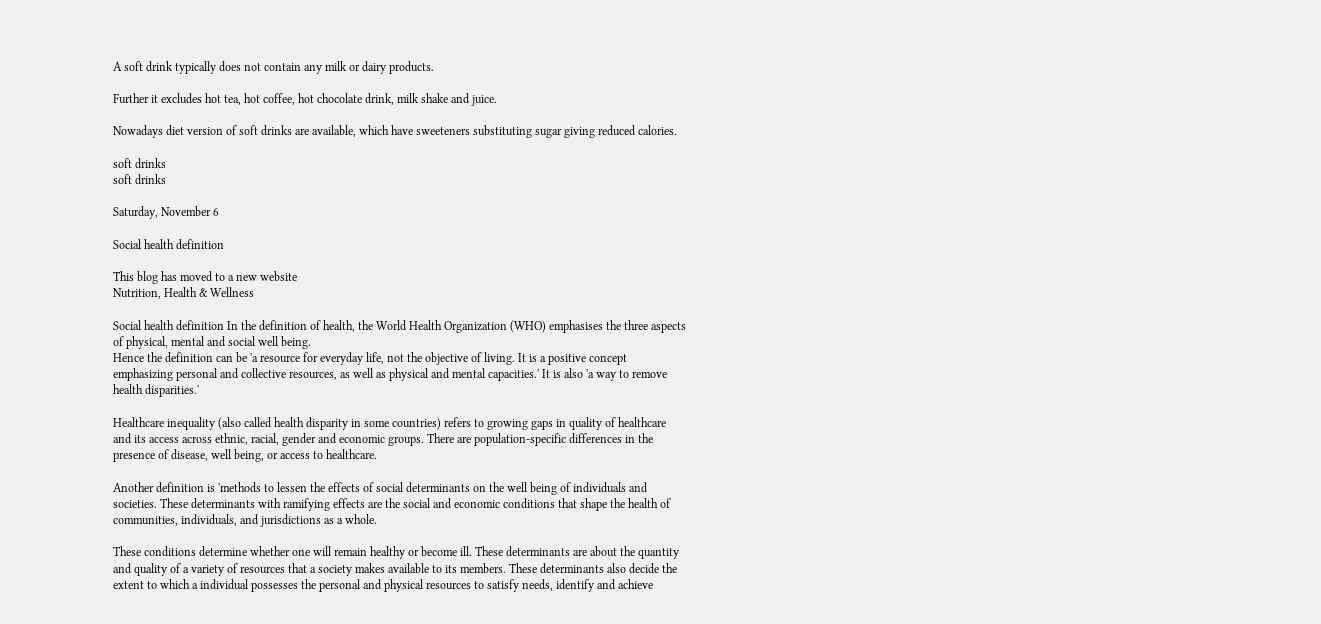A soft drink typically does not contain any milk or dairy products.

Further it excludes hot tea, hot coffee, hot chocolate drink, milk shake and juice.

Nowadays diet version of soft drinks are available, which have sweeteners substituting sugar giving reduced calories.

soft drinks
soft drinks

Saturday, November 6

Social health definition

This blog has moved to a new website
Nutrition, Health & Wellness

Social health definition In the definition of health, the World Health Organization (WHO) emphasises the three aspects of physical, mental and social well being.
Hence the definition can be 'a resource for everyday life, not the objective of living. It is a positive concept emphasizing personal and collective resources, as well as physical and mental capacities.' It is also 'a way to remove health disparities.'

Healthcare inequality (also called health disparity in some countries) refers to growing gaps in quality of healthcare and its access across ethnic, racial, gender and economic groups. There are population-specific differences in the presence of disease, well being, or access to healthcare.

Another definition is 'methods to lessen the effects of social determinants on the well being of individuals and societies. These determinants with ramifying effects are the social and economic conditions that shape the health of communities, individuals, and jurisdictions as a whole.

These conditions determine whether one will remain healthy or become ill. These determinants are about the quantity and quality of a variety of resources that a society makes available to its members. These determinants also decide the extent to which a individual possesses the personal and physical resources to satisfy needs, identify and achieve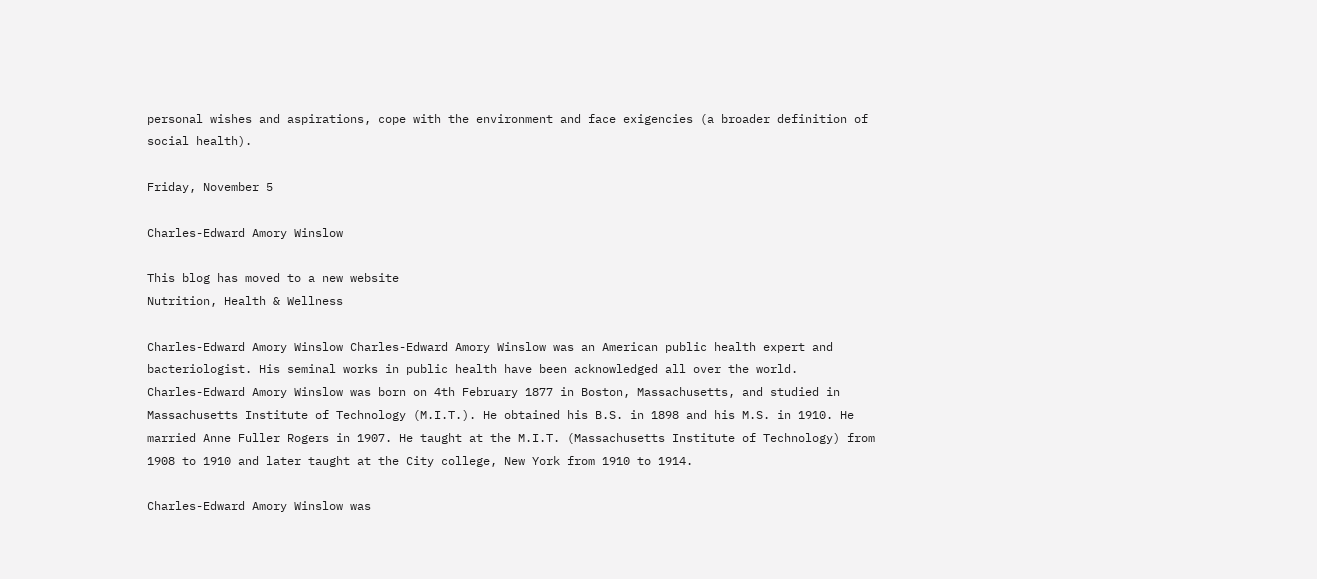personal wishes and aspirations, cope with the environment and face exigencies (a broader definition of social health).

Friday, November 5

Charles-Edward Amory Winslow

This blog has moved to a new website
Nutrition, Health & Wellness

Charles-Edward Amory Winslow Charles-Edward Amory Winslow was an American public health expert and bacteriologist. His seminal works in public health have been acknowledged all over the world.
Charles-Edward Amory Winslow was born on 4th February 1877 in Boston, Massachusetts, and studied in Massachusetts Institute of Technology (M.I.T.). He obtained his B.S. in 1898 and his M.S. in 1910. He married Anne Fuller Rogers in 1907. He taught at the M.I.T. (Massachusetts Institute of Technology) from 1908 to 1910 and later taught at the City college, New York from 1910 to 1914.

Charles-Edward Amory Winslow was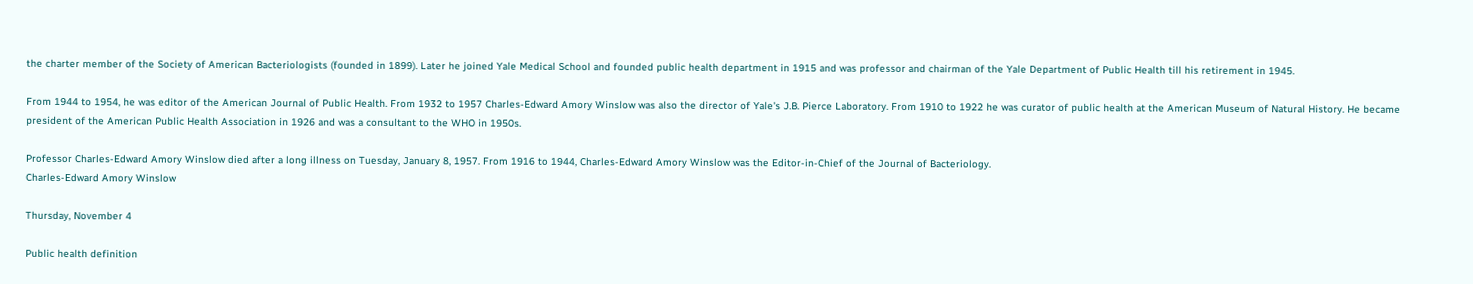the charter member of the Society of American Bacteriologists (founded in 1899). Later he joined Yale Medical School and founded public health department in 1915 and was professor and chairman of the Yale Department of Public Health till his retirement in 1945.

From 1944 to 1954, he was editor of the American Journal of Public Health. From 1932 to 1957 Charles-Edward Amory Winslow was also the director of Yale's J.B. Pierce Laboratory. From 1910 to 1922 he was curator of public health at the American Museum of Natural History. He became president of the American Public Health Association in 1926 and was a consultant to the WHO in 1950s.

Professor Charles-Edward Amory Winslow died after a long illness on Tuesday, January 8, 1957. From 1916 to 1944, Charles-Edward Amory Winslow was the Editor-in-Chief of the Journal of Bacteriology.
Charles-Edward Amory Winslow

Thursday, November 4

Public health definition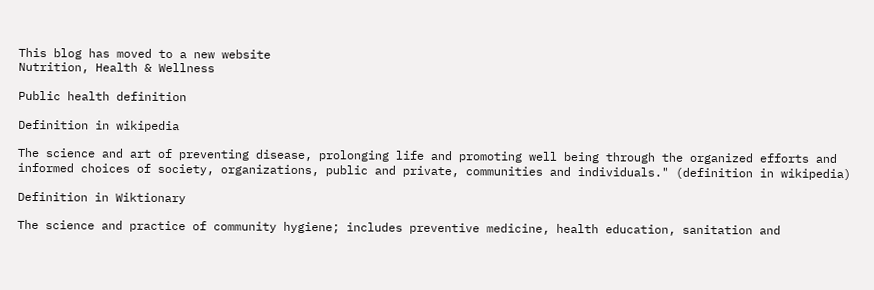This blog has moved to a new website
Nutrition, Health & Wellness

Public health definition

Definition in wikipedia

The science and art of preventing disease, prolonging life and promoting well being through the organized efforts and informed choices of society, organizations, public and private, communities and individuals." (definition in wikipedia)

Definition in Wiktionary

The science and practice of community hygiene; includes preventive medicine, health education, sanitation and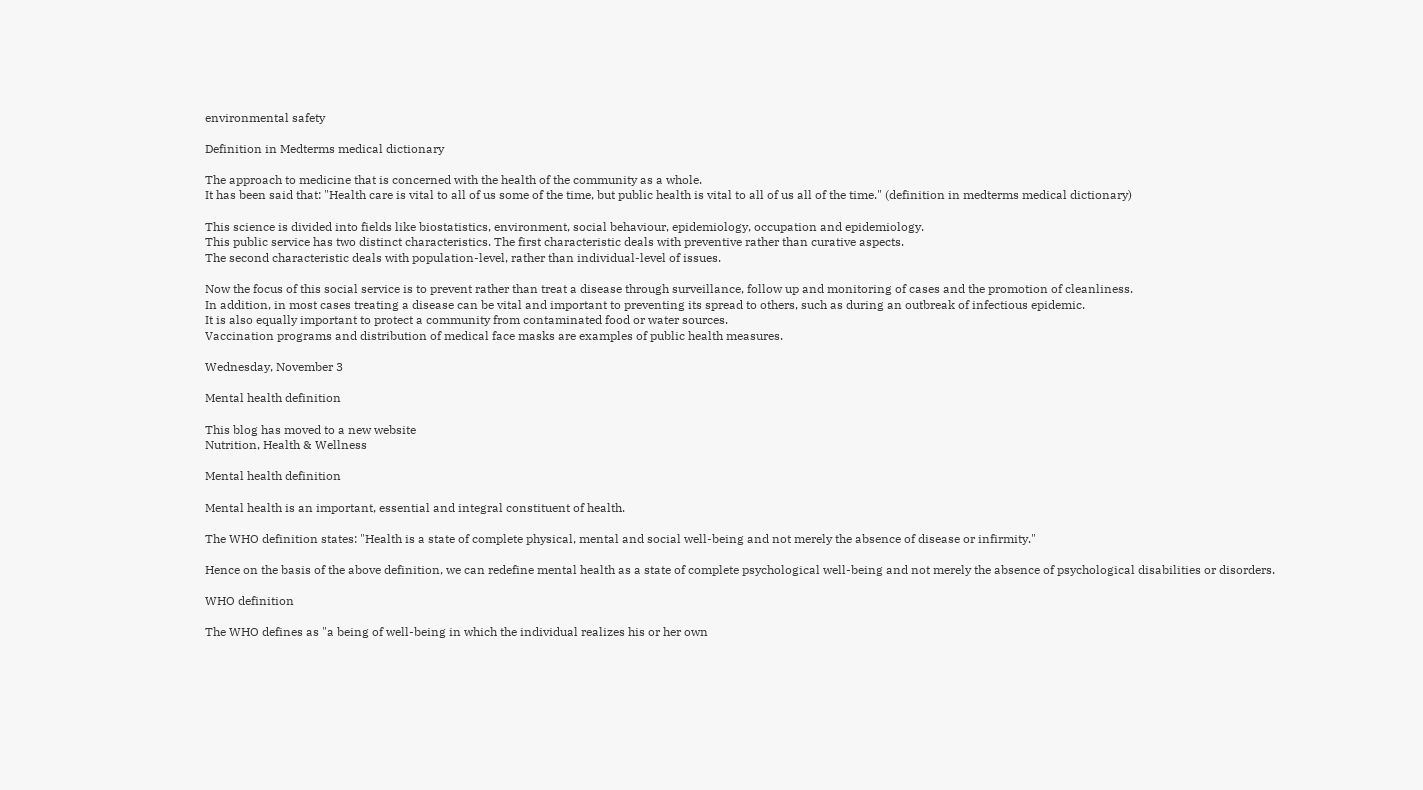environmental safety

Definition in Medterms medical dictionary

The approach to medicine that is concerned with the health of the community as a whole.
It has been said that: "Health care is vital to all of us some of the time, but public health is vital to all of us all of the time." (definition in medterms medical dictionary)

This science is divided into fields like biostatistics, environment, social behaviour, epidemiology, occupation and epidemiology.
This public service has two distinct characteristics. The first characteristic deals with preventive rather than curative aspects.
The second characteristic deals with population-level, rather than individual-level of issues.

Now the focus of this social service is to prevent rather than treat a disease through surveillance, follow up and monitoring of cases and the promotion of cleanliness.
In addition, in most cases treating a disease can be vital and important to preventing its spread to others, such as during an outbreak of infectious epidemic.
It is also equally important to protect a community from contaminated food or water sources.
Vaccination programs and distribution of medical face masks are examples of public health measures.

Wednesday, November 3

Mental health definition

This blog has moved to a new website
Nutrition, Health & Wellness

Mental health definition

Mental health is an important, essential and integral constituent of health.

The WHO definition states: "Health is a state of complete physical, mental and social well-being and not merely the absence of disease or infirmity."

Hence on the basis of the above definition, we can redefine mental health as a state of complete psychological well-being and not merely the absence of psychological disabilities or disorders.

WHO definition

The WHO defines as "a being of well-being in which the individual realizes his or her own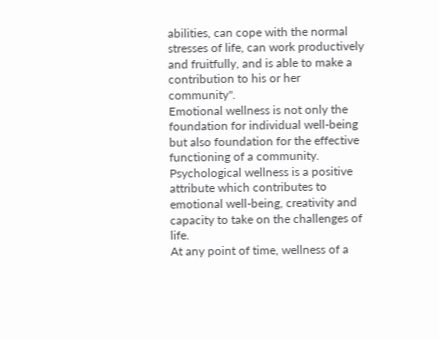abilities, can cope with the normal stresses of life, can work productively and fruitfully, and is able to make a contribution to his or her community".
Emotional wellness is not only the foundation for individual well-being but also foundation for the effective functioning of a community.
Psychological wellness is a positive attribute which contributes to emotional well-being, creativity and capacity to take on the challenges of life.
At any point of time, wellness of a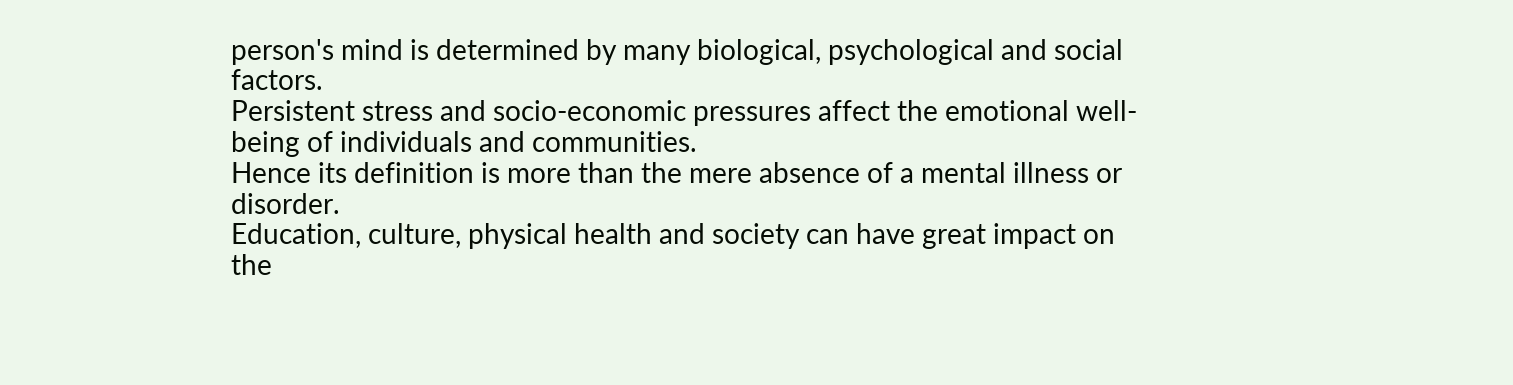person's mind is determined by many biological, psychological and social factors.
Persistent stress and socio-economic pressures affect the emotional well-being of individuals and communities.
Hence its definition is more than the mere absence of a mental illness or disorder.
Education, culture, physical health and society can have great impact on the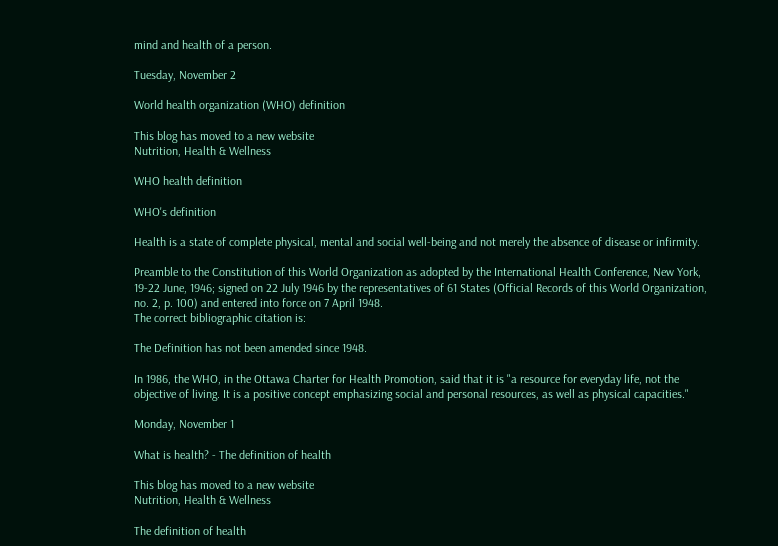mind and health of a person.

Tuesday, November 2

World health organization (WHO) definition

This blog has moved to a new website
Nutrition, Health & Wellness

WHO health definition

WHO's definition

Health is a state of complete physical, mental and social well-being and not merely the absence of disease or infirmity.

Preamble to the Constitution of this World Organization as adopted by the International Health Conference, New York, 19-22 June, 1946; signed on 22 July 1946 by the representatives of 61 States (Official Records of this World Organization, no. 2, p. 100) and entered into force on 7 April 1948.
The correct bibliographic citation is:

The Definition has not been amended since 1948.

In 1986, the WHO, in the Ottawa Charter for Health Promotion, said that it is "a resource for everyday life, not the objective of living. It is a positive concept emphasizing social and personal resources, as well as physical capacities."

Monday, November 1

What is health? - The definition of health

This blog has moved to a new website
Nutrition, Health & Wellness

The definition of health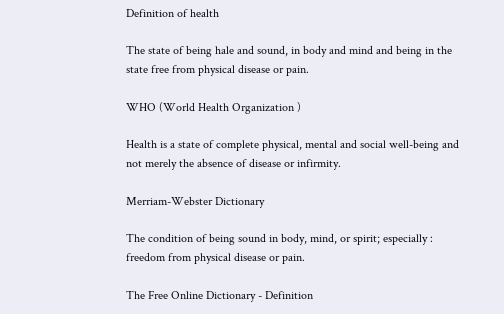Definition of health

The state of being hale and sound, in body and mind and being in the state free from physical disease or pain.

WHO (World Health Organization )

Health is a state of complete physical, mental and social well-being and not merely the absence of disease or infirmity.

Merriam-Webster Dictionary

The condition of being sound in body, mind, or spirit; especially : freedom from physical disease or pain.

The Free Online Dictionary - Definition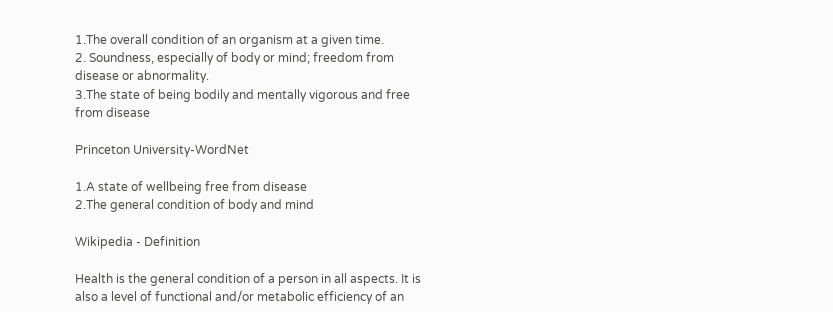1.The overall condition of an organism at a given time.
2. Soundness, especially of body or mind; freedom from disease or abnormality.
3.The state of being bodily and mentally vigorous and free from disease

Princeton University-WordNet

1.A state of wellbeing free from disease
2.The general condition of body and mind

Wikipedia - Definition

Health is the general condition of a person in all aspects. It is also a level of functional and/or metabolic efficiency of an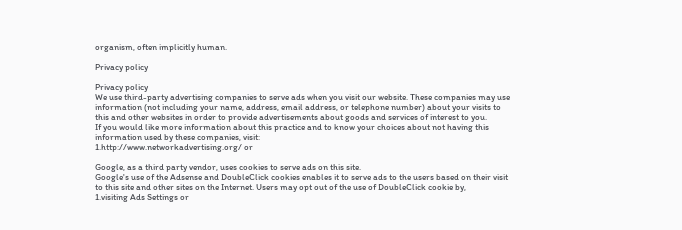organism, often implicitly human.

Privacy policy

Privacy policy
We use third-party advertising companies to serve ads when you visit our website. These companies may use information (not including your name, address, email address, or telephone number) about your visits to this and other websites in order to provide advertisements about goods and services of interest to you.
If you would like more information about this practice and to know your choices about not having this information used by these companies, visit:
1.http://www.networkadvertising.org/ or

Google, as a third party vendor, uses cookies to serve ads on this site.
Google's use of the Adsense and DoubleClick cookies enables it to serve ads to the users based on their visit to this site and other sites on the Internet. Users may opt out of the use of DoubleClick cookie by,
1.visiting Ads Settings or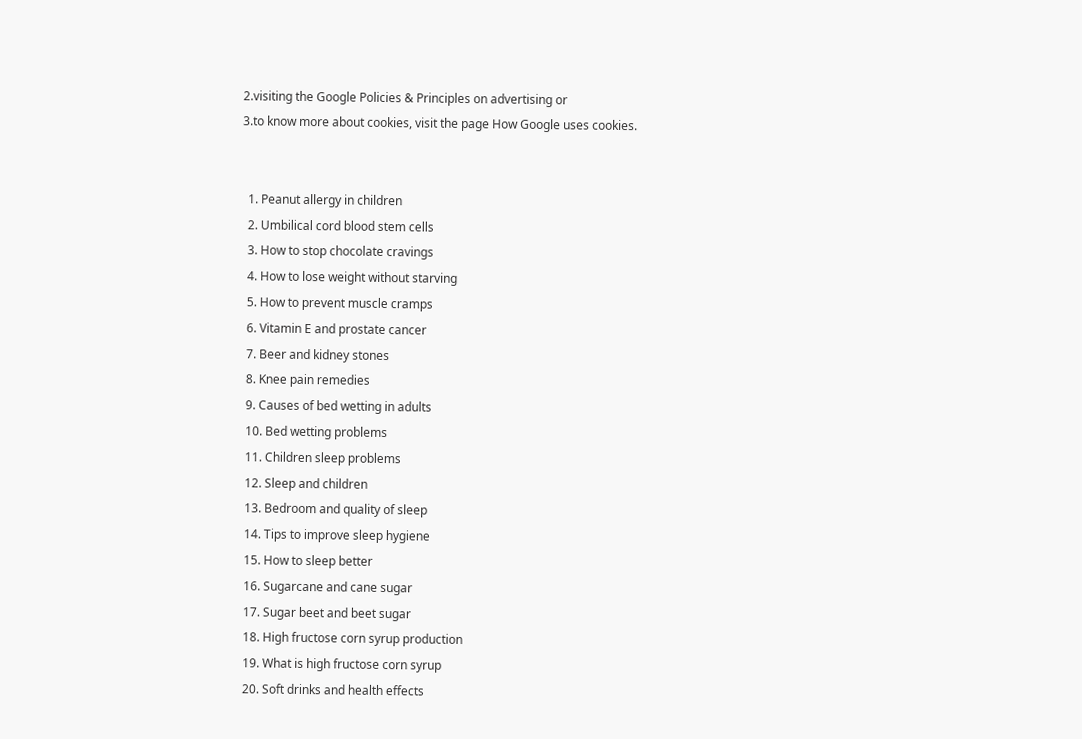2.visiting the Google Policies & Principles on advertising or
3.to know more about cookies, visit the page How Google uses cookies.


  1. Peanut allergy in children
  2. Umbilical cord blood stem cells
  3. How to stop chocolate cravings
  4. How to lose weight without starving
  5. How to prevent muscle cramps
  6. Vitamin E and prostate cancer
  7. Beer and kidney stones
  8. Knee pain remedies
  9. Causes of bed wetting in adults
  10. Bed wetting problems
  11. Children sleep problems
  12. Sleep and children
  13. Bedroom and quality of sleep
  14. Tips to improve sleep hygiene
  15. How to sleep better
  16. Sugarcane and cane sugar
  17. Sugar beet and beet sugar
  18. High fructose corn syrup production
  19. What is high fructose corn syrup
  20. Soft drinks and health effects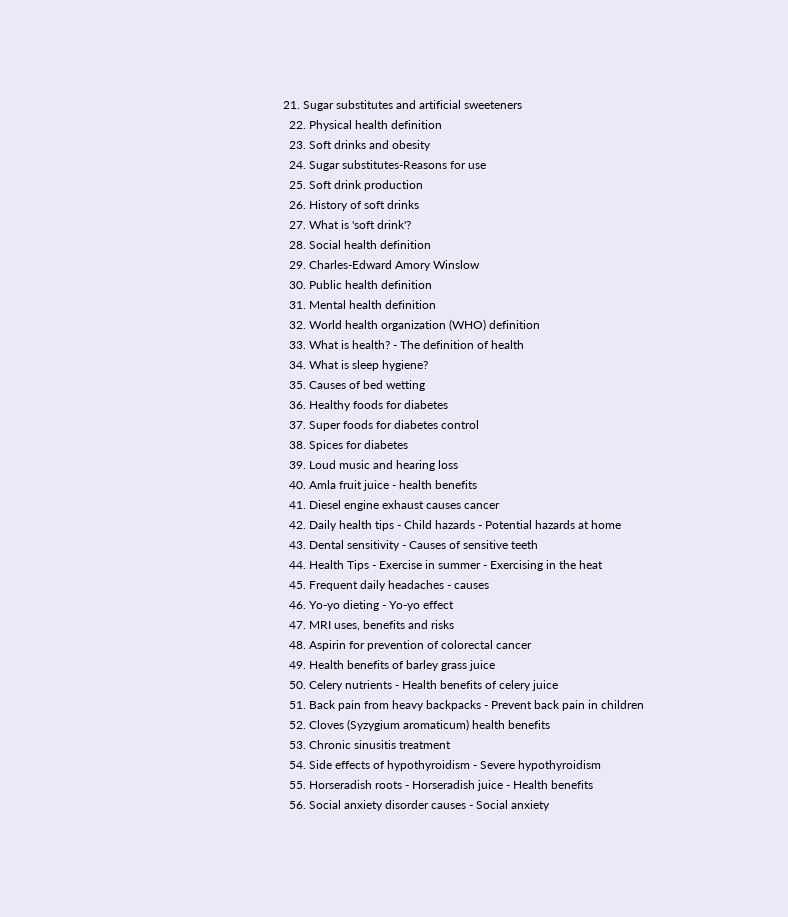21. Sugar substitutes and artificial sweeteners
  22. Physical health definition
  23. Soft drinks and obesity
  24. Sugar substitutes-Reasons for use
  25. Soft drink production
  26. History of soft drinks
  27. What is 'soft drink'?
  28. Social health definition
  29. Charles-Edward Amory Winslow
  30. Public health definition
  31. Mental health definition
  32. World health organization (WHO) definition
  33. What is health? - The definition of health
  34. What is sleep hygiene?
  35. Causes of bed wetting
  36. Healthy foods for diabetes
  37. Super foods for diabetes control
  38. Spices for diabetes
  39. Loud music and hearing loss
  40. Amla fruit juice - health benefits
  41. Diesel engine exhaust causes cancer
  42. Daily health tips - Child hazards - Potential hazards at home
  43. Dental sensitivity - Causes of sensitive teeth
  44. Health Tips - Exercise in summer - Exercising in the heat
  45. Frequent daily headaches - causes
  46. Yo-yo dieting - Yo-yo effect
  47. MRI uses, benefits and risks
  48. Aspirin for prevention of colorectal cancer
  49. Health benefits of barley grass juice
  50. Celery nutrients - Health benefits of celery juice
  51. Back pain from heavy backpacks - Prevent back pain in children
  52. Cloves (Syzygium aromaticum) health benefits
  53. Chronic sinusitis treatment
  54. Side effects of hypothyroidism - Severe hypothyroidism
  55. Horseradish roots - Horseradish juice - Health benefits
  56. Social anxiety disorder causes - Social anxiety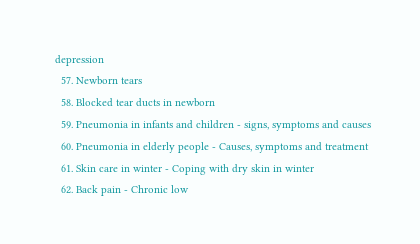depression
  57. Newborn tears
  58. Blocked tear ducts in newborn
  59. Pneumonia in infants and children - signs, symptoms and causes
  60. Pneumonia in elderly people - Causes, symptoms and treatment
  61. Skin care in winter - Coping with dry skin in winter
  62. Back pain - Chronic low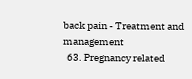back pain - Treatment and management
  63. Pregnancy related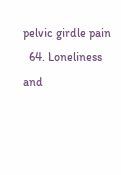pelvic girdle pain
  64. Loneliness and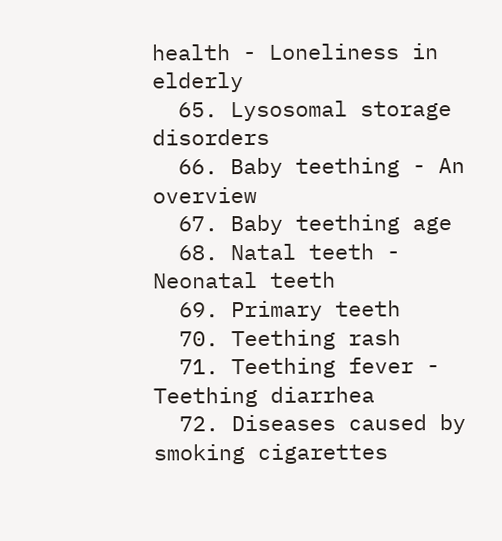health - Loneliness in elderly
  65. Lysosomal storage disorders
  66. Baby teething - An overview
  67. Baby teething age
  68. Natal teeth - Neonatal teeth
  69. Primary teeth
  70. Teething rash
  71. Teething fever - Teething diarrhea
  72. Diseases caused by smoking cigarettes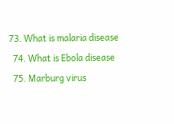73. What is malaria disease
  74. What is Ebola disease
  75. Marburg virus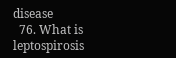disease
  76. What is leptospirosis